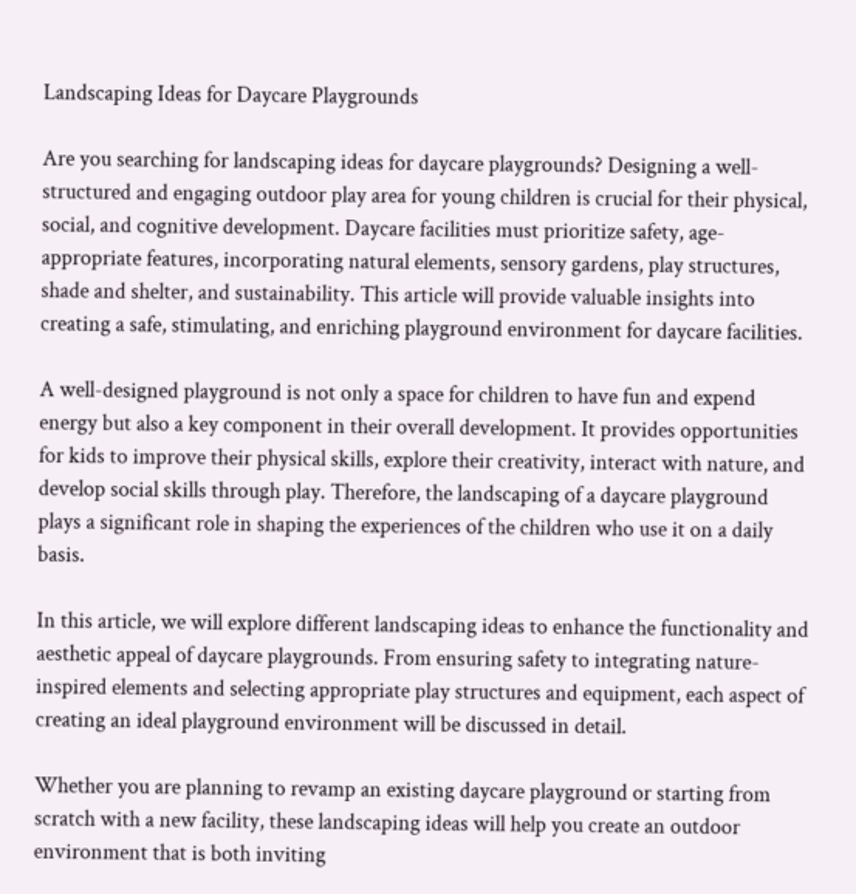Landscaping Ideas for Daycare Playgrounds

Are you searching for landscaping ideas for daycare playgrounds? Designing a well-structured and engaging outdoor play area for young children is crucial for their physical, social, and cognitive development. Daycare facilities must prioritize safety, age-appropriate features, incorporating natural elements, sensory gardens, play structures, shade and shelter, and sustainability. This article will provide valuable insights into creating a safe, stimulating, and enriching playground environment for daycare facilities.

A well-designed playground is not only a space for children to have fun and expend energy but also a key component in their overall development. It provides opportunities for kids to improve their physical skills, explore their creativity, interact with nature, and develop social skills through play. Therefore, the landscaping of a daycare playground plays a significant role in shaping the experiences of the children who use it on a daily basis.

In this article, we will explore different landscaping ideas to enhance the functionality and aesthetic appeal of daycare playgrounds. From ensuring safety to integrating nature-inspired elements and selecting appropriate play structures and equipment, each aspect of creating an ideal playground environment will be discussed in detail.

Whether you are planning to revamp an existing daycare playground or starting from scratch with a new facility, these landscaping ideas will help you create an outdoor environment that is both inviting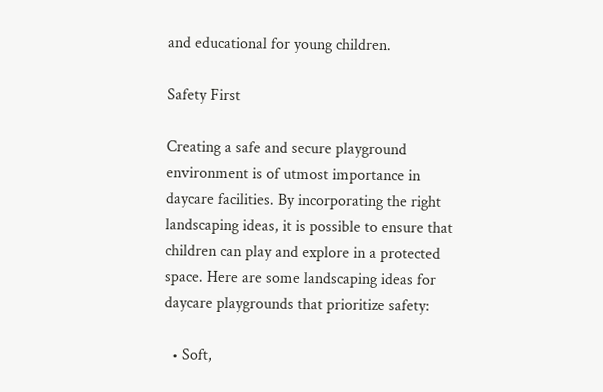and educational for young children.

Safety First

Creating a safe and secure playground environment is of utmost importance in daycare facilities. By incorporating the right landscaping ideas, it is possible to ensure that children can play and explore in a protected space. Here are some landscaping ideas for daycare playgrounds that prioritize safety:

  • Soft,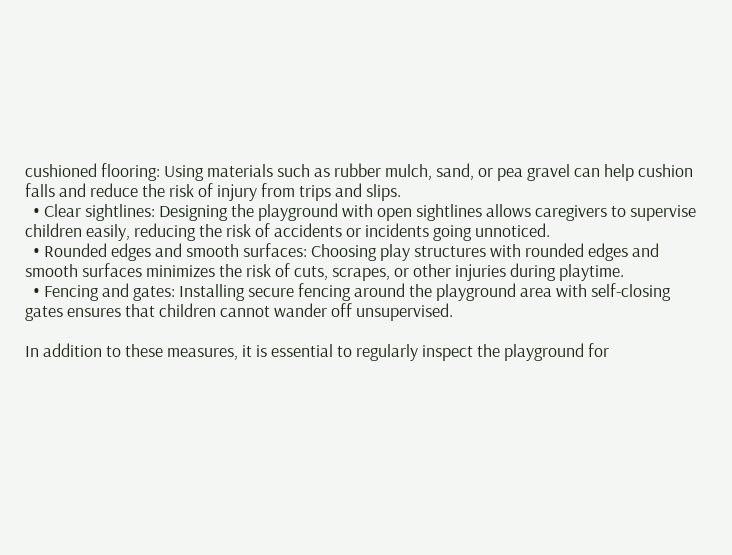cushioned flooring: Using materials such as rubber mulch, sand, or pea gravel can help cushion falls and reduce the risk of injury from trips and slips.
  • Clear sightlines: Designing the playground with open sightlines allows caregivers to supervise children easily, reducing the risk of accidents or incidents going unnoticed.
  • Rounded edges and smooth surfaces: Choosing play structures with rounded edges and smooth surfaces minimizes the risk of cuts, scrapes, or other injuries during playtime.
  • Fencing and gates: Installing secure fencing around the playground area with self-closing gates ensures that children cannot wander off unsupervised.

In addition to these measures, it is essential to regularly inspect the playground for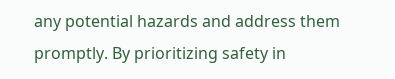any potential hazards and address them promptly. By prioritizing safety in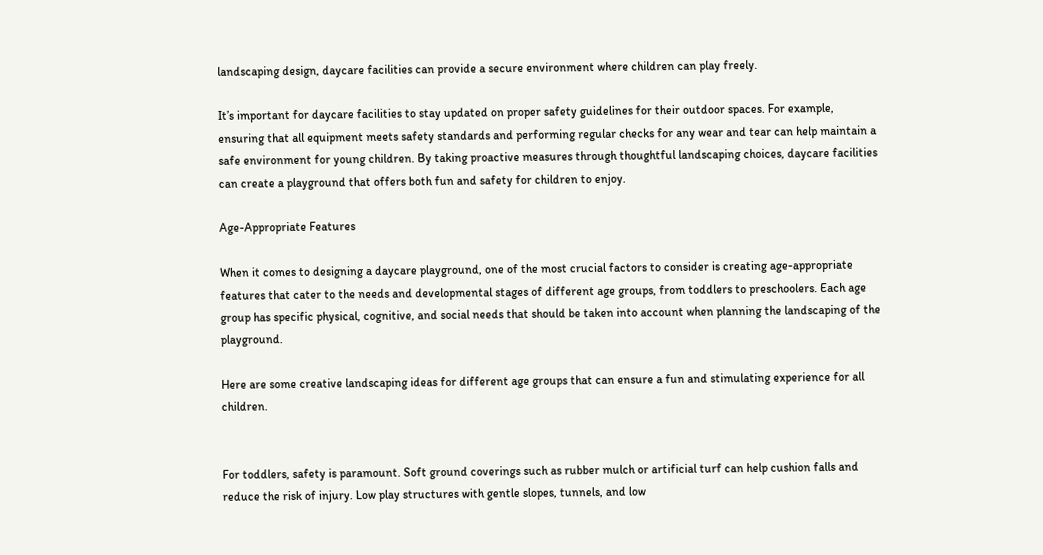landscaping design, daycare facilities can provide a secure environment where children can play freely.

It’s important for daycare facilities to stay updated on proper safety guidelines for their outdoor spaces. For example, ensuring that all equipment meets safety standards and performing regular checks for any wear and tear can help maintain a safe environment for young children. By taking proactive measures through thoughtful landscaping choices, daycare facilities can create a playground that offers both fun and safety for children to enjoy.

Age-Appropriate Features

When it comes to designing a daycare playground, one of the most crucial factors to consider is creating age-appropriate features that cater to the needs and developmental stages of different age groups, from toddlers to preschoolers. Each age group has specific physical, cognitive, and social needs that should be taken into account when planning the landscaping of the playground.

Here are some creative landscaping ideas for different age groups that can ensure a fun and stimulating experience for all children.


For toddlers, safety is paramount. Soft ground coverings such as rubber mulch or artificial turf can help cushion falls and reduce the risk of injury. Low play structures with gentle slopes, tunnels, and low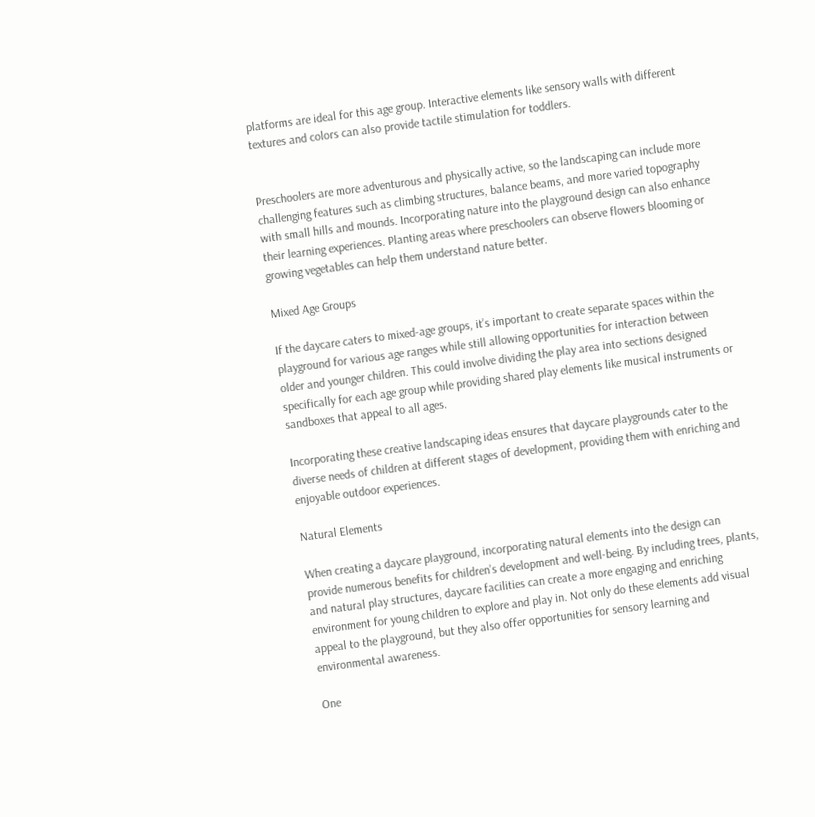platforms are ideal for this age group. Interactive elements like sensory walls with different textures and colors can also provide tactile stimulation for toddlers.


Preschoolers are more adventurous and physically active, so the landscaping can include more challenging features such as climbing structures, balance beams, and more varied topography with small hills and mounds. Incorporating nature into the playground design can also enhance their learning experiences. Planting areas where preschoolers can observe flowers blooming or growing vegetables can help them understand nature better.

Mixed Age Groups

If the daycare caters to mixed-age groups, it’s important to create separate spaces within the playground for various age ranges while still allowing opportunities for interaction between older and younger children. This could involve dividing the play area into sections designed specifically for each age group while providing shared play elements like musical instruments or sandboxes that appeal to all ages.

Incorporating these creative landscaping ideas ensures that daycare playgrounds cater to the diverse needs of children at different stages of development, providing them with enriching and enjoyable outdoor experiences.

Natural Elements

When creating a daycare playground, incorporating natural elements into the design can provide numerous benefits for children’s development and well-being. By including trees, plants, and natural play structures, daycare facilities can create a more engaging and enriching environment for young children to explore and play in. Not only do these elements add visual appeal to the playground, but they also offer opportunities for sensory learning and environmental awareness.

One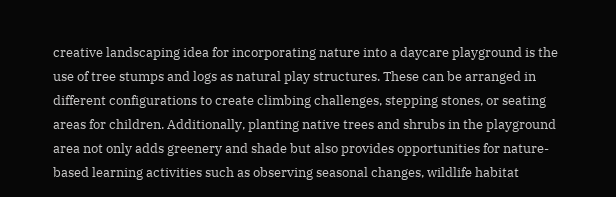creative landscaping idea for incorporating nature into a daycare playground is the use of tree stumps and logs as natural play structures. These can be arranged in different configurations to create climbing challenges, stepping stones, or seating areas for children. Additionally, planting native trees and shrubs in the playground area not only adds greenery and shade but also provides opportunities for nature-based learning activities such as observing seasonal changes, wildlife habitat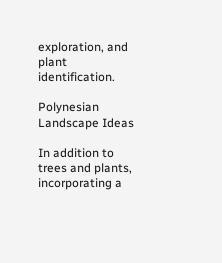exploration, and plant identification.

Polynesian Landscape Ideas

In addition to trees and plants, incorporating a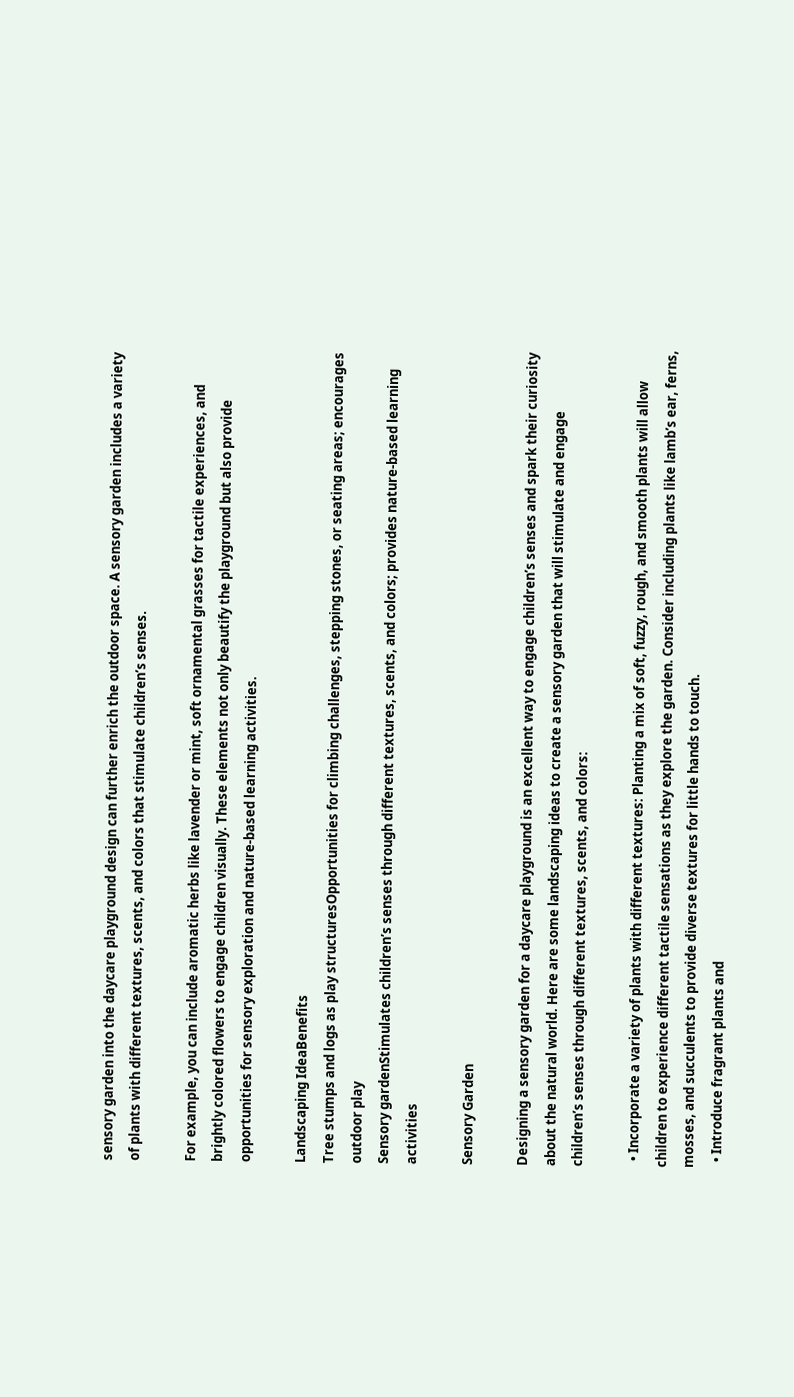sensory garden into the daycare playground design can further enrich the outdoor space. A sensory garden includes a variety of plants with different textures, scents, and colors that stimulate children’s senses.

For example, you can include aromatic herbs like lavender or mint, soft ornamental grasses for tactile experiences, and brightly colored flowers to engage children visually. These elements not only beautify the playground but also provide opportunities for sensory exploration and nature-based learning activities.

Landscaping IdeaBenefits
Tree stumps and logs as play structuresOpportunities for climbing challenges, stepping stones, or seating areas; encourages outdoor play
Sensory gardenStimulates children’s senses through different textures, scents, and colors; provides nature-based learning activities

Sensory Garden

Designing a sensory garden for a daycare playground is an excellent way to engage children’s senses and spark their curiosity about the natural world. Here are some landscaping ideas to create a sensory garden that will stimulate and engage children’s senses through different textures, scents, and colors:

  • Incorporate a variety of plants with different textures: Planting a mix of soft, fuzzy, rough, and smooth plants will allow children to experience different tactile sensations as they explore the garden. Consider including plants like lamb’s ear, ferns, mosses, and succulents to provide diverse textures for little hands to touch.
  • Introduce fragrant plants and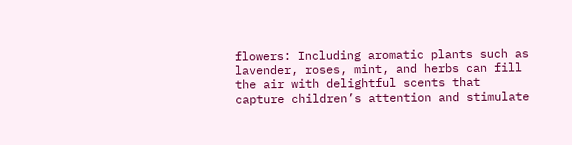flowers: Including aromatic plants such as lavender, roses, mint, and herbs can fill the air with delightful scents that capture children’s attention and stimulate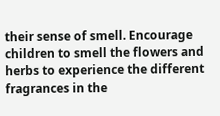their sense of smell. Encourage children to smell the flowers and herbs to experience the different fragrances in the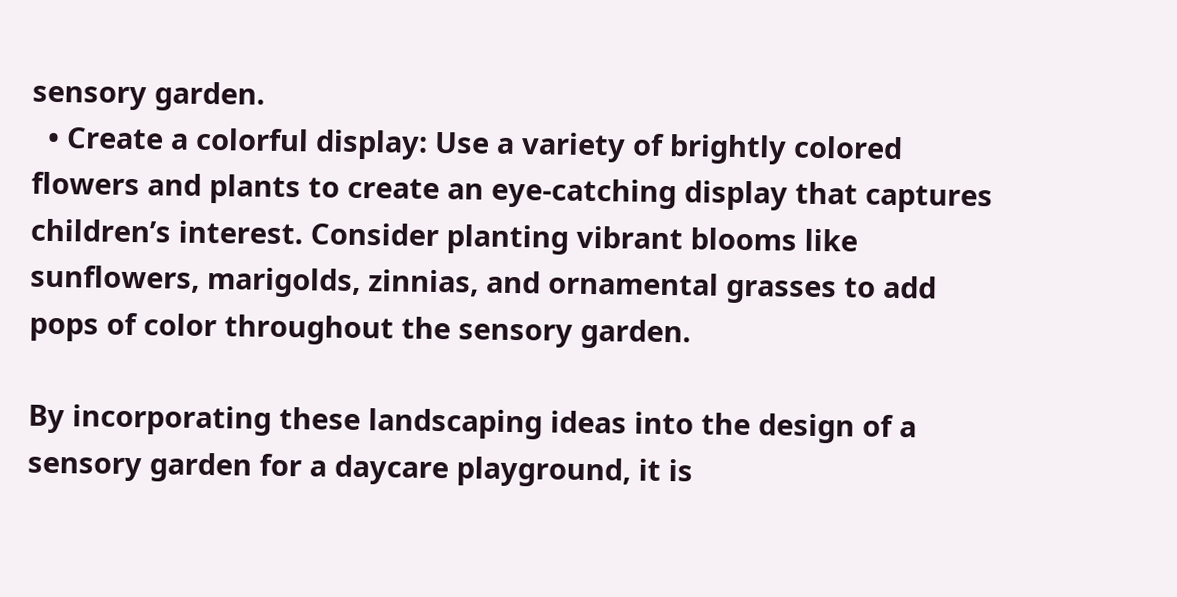sensory garden.
  • Create a colorful display: Use a variety of brightly colored flowers and plants to create an eye-catching display that captures children’s interest. Consider planting vibrant blooms like sunflowers, marigolds, zinnias, and ornamental grasses to add pops of color throughout the sensory garden.

By incorporating these landscaping ideas into the design of a sensory garden for a daycare playground, it is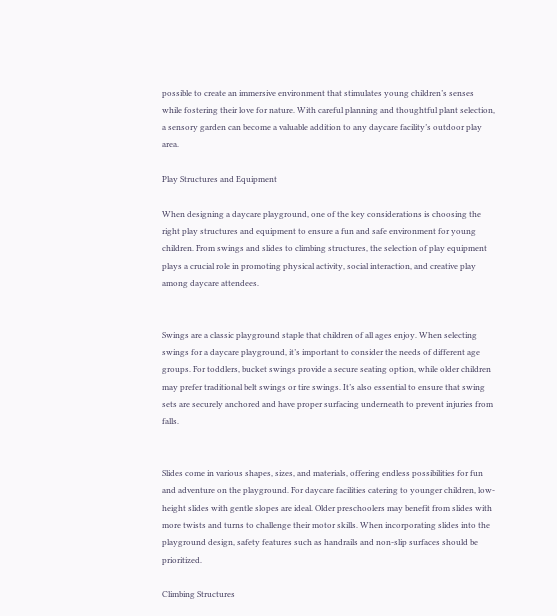possible to create an immersive environment that stimulates young children’s senses while fostering their love for nature. With careful planning and thoughtful plant selection, a sensory garden can become a valuable addition to any daycare facility’s outdoor play area.

Play Structures and Equipment

When designing a daycare playground, one of the key considerations is choosing the right play structures and equipment to ensure a fun and safe environment for young children. From swings and slides to climbing structures, the selection of play equipment plays a crucial role in promoting physical activity, social interaction, and creative play among daycare attendees.


Swings are a classic playground staple that children of all ages enjoy. When selecting swings for a daycare playground, it’s important to consider the needs of different age groups. For toddlers, bucket swings provide a secure seating option, while older children may prefer traditional belt swings or tire swings. It’s also essential to ensure that swing sets are securely anchored and have proper surfacing underneath to prevent injuries from falls.


Slides come in various shapes, sizes, and materials, offering endless possibilities for fun and adventure on the playground. For daycare facilities catering to younger children, low-height slides with gentle slopes are ideal. Older preschoolers may benefit from slides with more twists and turns to challenge their motor skills. When incorporating slides into the playground design, safety features such as handrails and non-slip surfaces should be prioritized.

Climbing Structures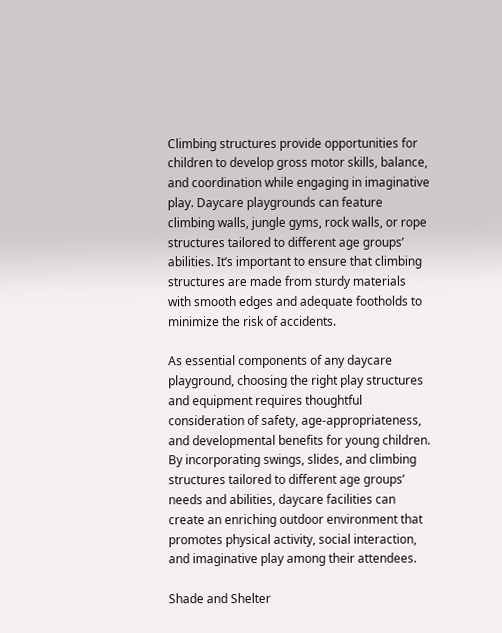Climbing structures provide opportunities for children to develop gross motor skills, balance, and coordination while engaging in imaginative play. Daycare playgrounds can feature climbing walls, jungle gyms, rock walls, or rope structures tailored to different age groups’ abilities. It’s important to ensure that climbing structures are made from sturdy materials with smooth edges and adequate footholds to minimize the risk of accidents.

As essential components of any daycare playground, choosing the right play structures and equipment requires thoughtful consideration of safety, age-appropriateness, and developmental benefits for young children. By incorporating swings, slides, and climbing structures tailored to different age groups’ needs and abilities, daycare facilities can create an enriching outdoor environment that promotes physical activity, social interaction, and imaginative play among their attendees.

Shade and Shelter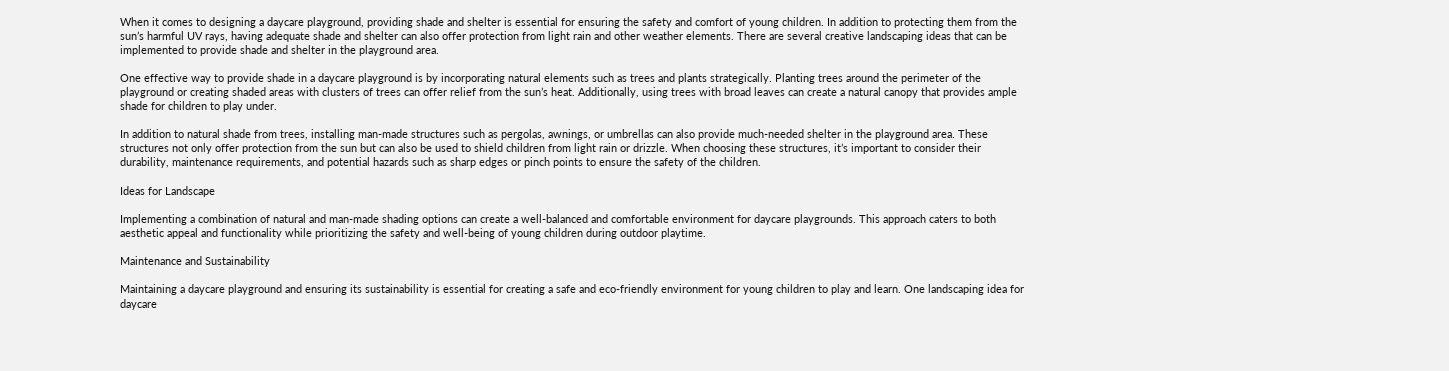When it comes to designing a daycare playground, providing shade and shelter is essential for ensuring the safety and comfort of young children. In addition to protecting them from the sun’s harmful UV rays, having adequate shade and shelter can also offer protection from light rain and other weather elements. There are several creative landscaping ideas that can be implemented to provide shade and shelter in the playground area.

One effective way to provide shade in a daycare playground is by incorporating natural elements such as trees and plants strategically. Planting trees around the perimeter of the playground or creating shaded areas with clusters of trees can offer relief from the sun’s heat. Additionally, using trees with broad leaves can create a natural canopy that provides ample shade for children to play under.

In addition to natural shade from trees, installing man-made structures such as pergolas, awnings, or umbrellas can also provide much-needed shelter in the playground area. These structures not only offer protection from the sun but can also be used to shield children from light rain or drizzle. When choosing these structures, it’s important to consider their durability, maintenance requirements, and potential hazards such as sharp edges or pinch points to ensure the safety of the children.

Ideas for Landscape

Implementing a combination of natural and man-made shading options can create a well-balanced and comfortable environment for daycare playgrounds. This approach caters to both aesthetic appeal and functionality while prioritizing the safety and well-being of young children during outdoor playtime.

Maintenance and Sustainability

Maintaining a daycare playground and ensuring its sustainability is essential for creating a safe and eco-friendly environment for young children to play and learn. One landscaping idea for daycare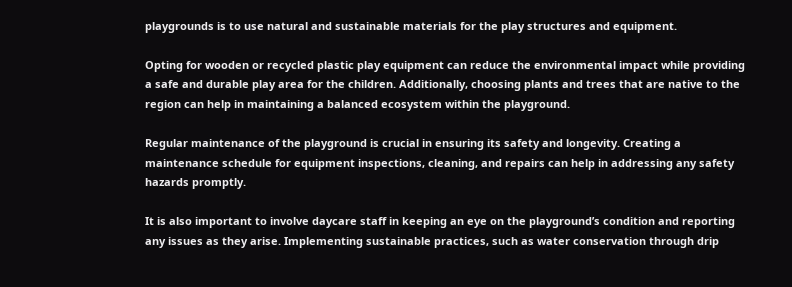playgrounds is to use natural and sustainable materials for the play structures and equipment.

Opting for wooden or recycled plastic play equipment can reduce the environmental impact while providing a safe and durable play area for the children. Additionally, choosing plants and trees that are native to the region can help in maintaining a balanced ecosystem within the playground.

Regular maintenance of the playground is crucial in ensuring its safety and longevity. Creating a maintenance schedule for equipment inspections, cleaning, and repairs can help in addressing any safety hazards promptly.

It is also important to involve daycare staff in keeping an eye on the playground’s condition and reporting any issues as they arise. Implementing sustainable practices, such as water conservation through drip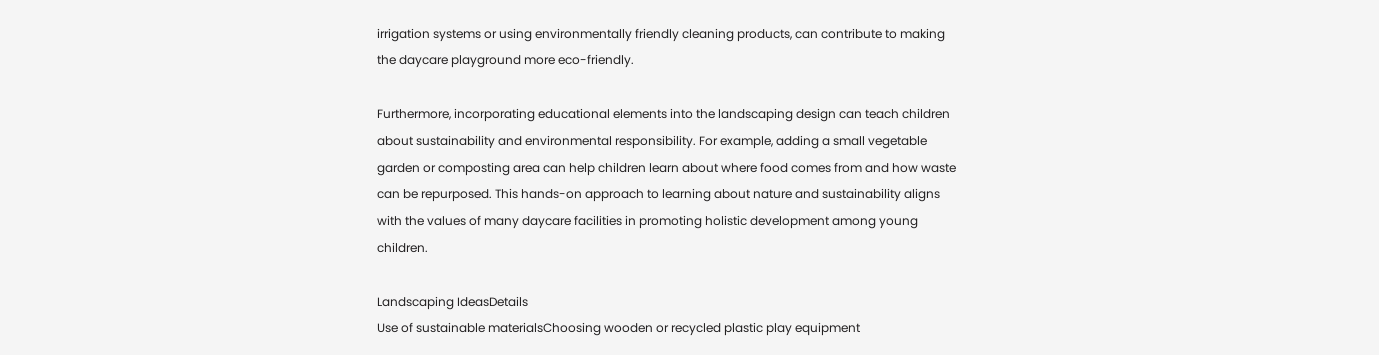irrigation systems or using environmentally friendly cleaning products, can contribute to making the daycare playground more eco-friendly.

Furthermore, incorporating educational elements into the landscaping design can teach children about sustainability and environmental responsibility. For example, adding a small vegetable garden or composting area can help children learn about where food comes from and how waste can be repurposed. This hands-on approach to learning about nature and sustainability aligns with the values of many daycare facilities in promoting holistic development among young children.

Landscaping IdeasDetails
Use of sustainable materialsChoosing wooden or recycled plastic play equipment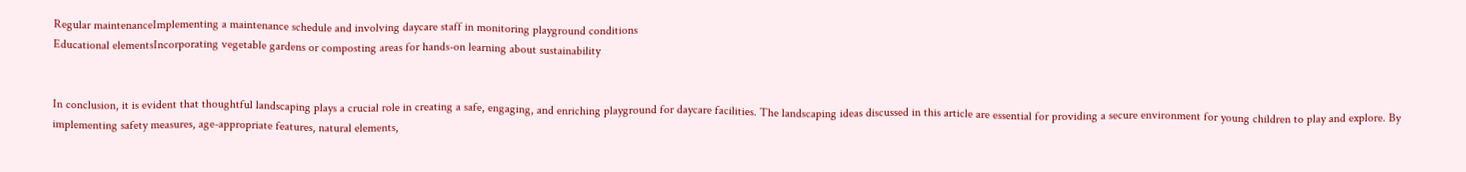Regular maintenanceImplementing a maintenance schedule and involving daycare staff in monitoring playground conditions
Educational elementsIncorporating vegetable gardens or composting areas for hands-on learning about sustainability


In conclusion, it is evident that thoughtful landscaping plays a crucial role in creating a safe, engaging, and enriching playground for daycare facilities. The landscaping ideas discussed in this article are essential for providing a secure environment for young children to play and explore. By implementing safety measures, age-appropriate features, natural elements,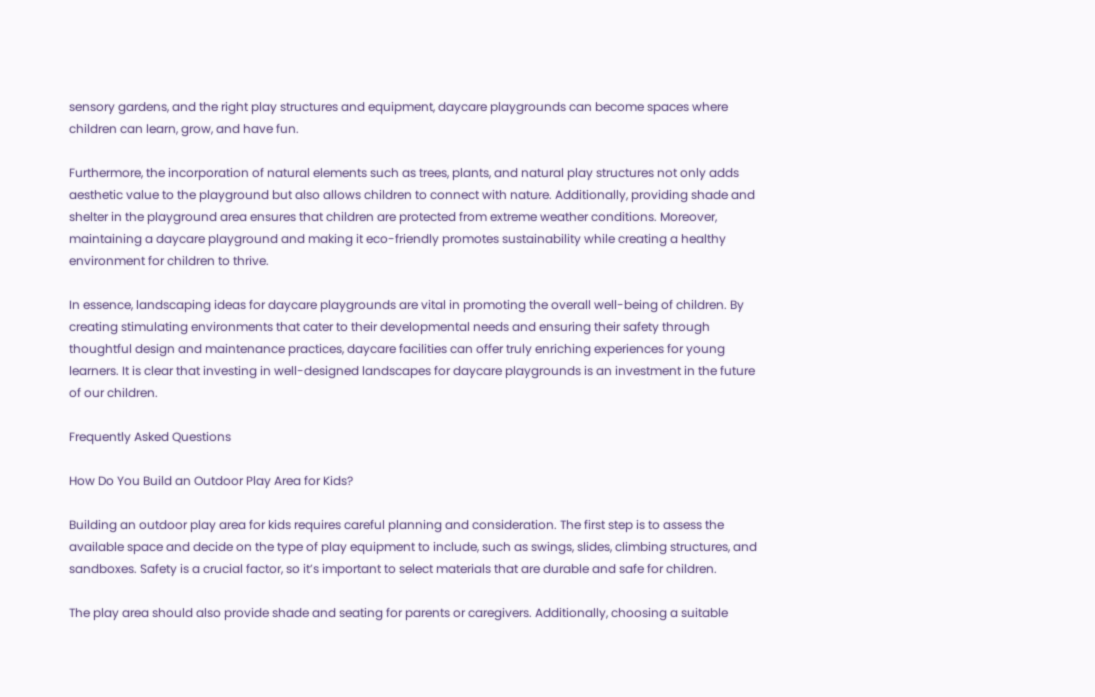sensory gardens, and the right play structures and equipment, daycare playgrounds can become spaces where children can learn, grow, and have fun.

Furthermore, the incorporation of natural elements such as trees, plants, and natural play structures not only adds aesthetic value to the playground but also allows children to connect with nature. Additionally, providing shade and shelter in the playground area ensures that children are protected from extreme weather conditions. Moreover, maintaining a daycare playground and making it eco-friendly promotes sustainability while creating a healthy environment for children to thrive.

In essence, landscaping ideas for daycare playgrounds are vital in promoting the overall well-being of children. By creating stimulating environments that cater to their developmental needs and ensuring their safety through thoughtful design and maintenance practices, daycare facilities can offer truly enriching experiences for young learners. It is clear that investing in well-designed landscapes for daycare playgrounds is an investment in the future of our children.

Frequently Asked Questions

How Do You Build an Outdoor Play Area for Kids?

Building an outdoor play area for kids requires careful planning and consideration. The first step is to assess the available space and decide on the type of play equipment to include, such as swings, slides, climbing structures, and sandboxes. Safety is a crucial factor, so it’s important to select materials that are durable and safe for children.

The play area should also provide shade and seating for parents or caregivers. Additionally, choosing a suitable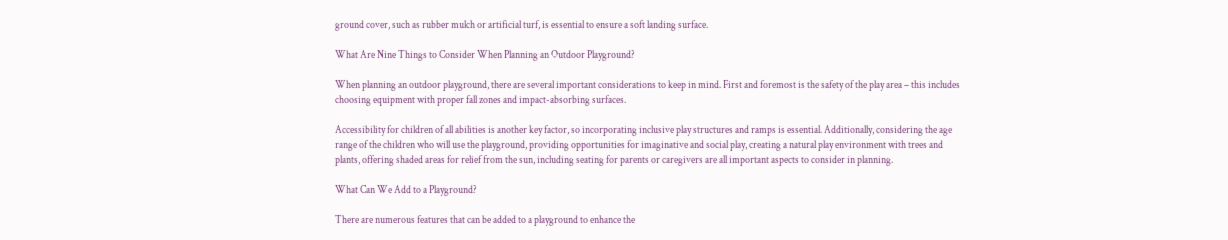ground cover, such as rubber mulch or artificial turf, is essential to ensure a soft landing surface.

What Are Nine Things to Consider When Planning an Outdoor Playground?

When planning an outdoor playground, there are several important considerations to keep in mind. First and foremost is the safety of the play area – this includes choosing equipment with proper fall zones and impact-absorbing surfaces.

Accessibility for children of all abilities is another key factor, so incorporating inclusive play structures and ramps is essential. Additionally, considering the age range of the children who will use the playground, providing opportunities for imaginative and social play, creating a natural play environment with trees and plants, offering shaded areas for relief from the sun, including seating for parents or caregivers are all important aspects to consider in planning.

What Can We Add to a Playground?

There are numerous features that can be added to a playground to enhance the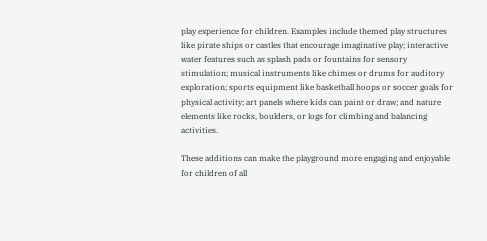play experience for children. Examples include themed play structures like pirate ships or castles that encourage imaginative play; interactive water features such as splash pads or fountains for sensory stimulation; musical instruments like chimes or drums for auditory exploration; sports equipment like basketball hoops or soccer goals for physical activity; art panels where kids can paint or draw; and nature elements like rocks, boulders, or logs for climbing and balancing activities.

These additions can make the playground more engaging and enjoyable for children of all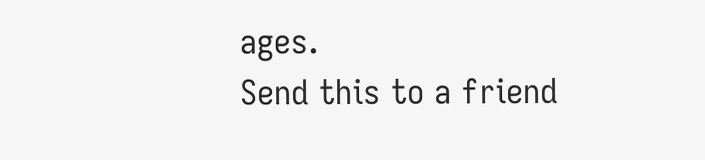ages.
Send this to a friend